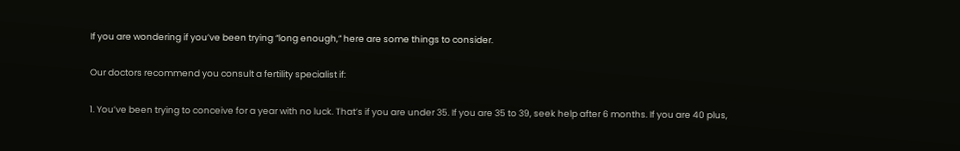If you are wondering if you’ve been trying “long enough,” here are some things to consider.

Our doctors recommend you consult a fertility specialist if:

1. You’ve been trying to conceive for a year with no luck. That’s if you are under 35. If you are 35 to 39, seek help after 6 months. If you are 40 plus,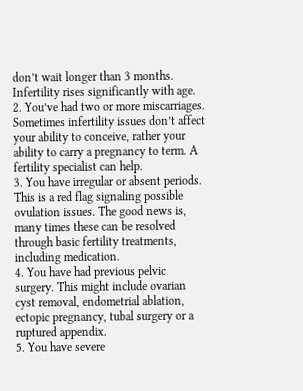don’t wait longer than 3 months. Infertility rises significantly with age.
2. You’ve had two or more miscarriages. Sometimes infertility issues don’t affect your ability to conceive, rather your ability to carry a pregnancy to term. A fertility specialist can help.
3. You have irregular or absent periods. This is a red flag signaling possible ovulation issues. The good news is, many times these can be resolved through basic fertility treatments, including medication.
4. You have had previous pelvic surgery. This might include ovarian cyst removal, endometrial ablation, ectopic pregnancy, tubal surgery or a ruptured appendix.
5. You have severe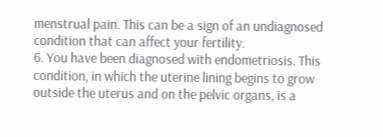menstrual pain. This can be a sign of an undiagnosed condition that can affect your fertility.
6. You have been diagnosed with endometriosis. This condition, in which the uterine lining begins to grow outside the uterus and on the pelvic organs, is a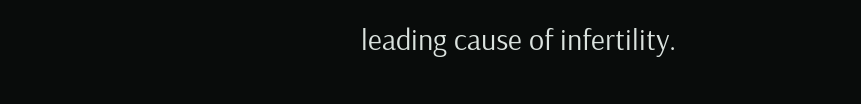leading cause of infertility.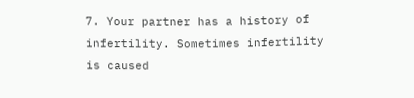7. Your partner has a history of infertility. Sometimes infertility is caused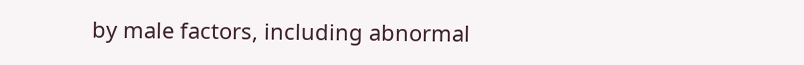by male factors, including abnormal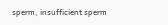sperm, insufficient sperm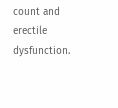count and erectile dysfunction.